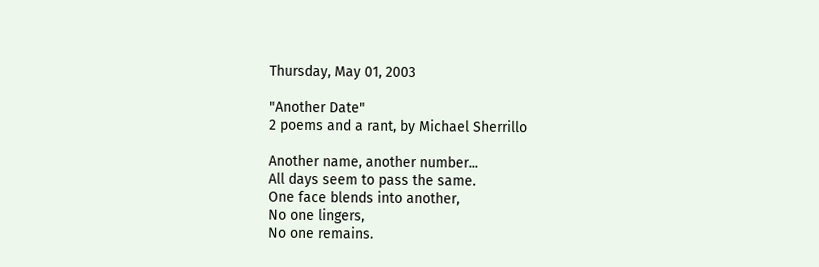Thursday, May 01, 2003

"Another Date"
2 poems and a rant, by Michael Sherrillo

Another name, another number...
All days seem to pass the same.
One face blends into another,
No one lingers,
No one remains.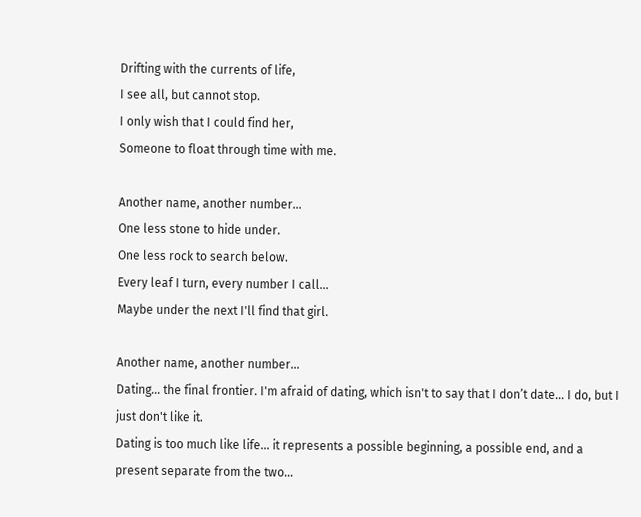Drifting with the currents of life,
I see all, but cannot stop.
I only wish that I could find her,
Someone to float through time with me.

Another name, another number...
One less stone to hide under.
One less rock to search below.
Every leaf I turn, every number I call...
Maybe under the next I'll find that girl.

Another name, another number...
Dating... the final frontier. I'm afraid of dating, which isn't to say that I don’t date... I do, but I just don't like it.
Dating is too much like life... it represents a possible beginning, a possible end, and a present separate from the two...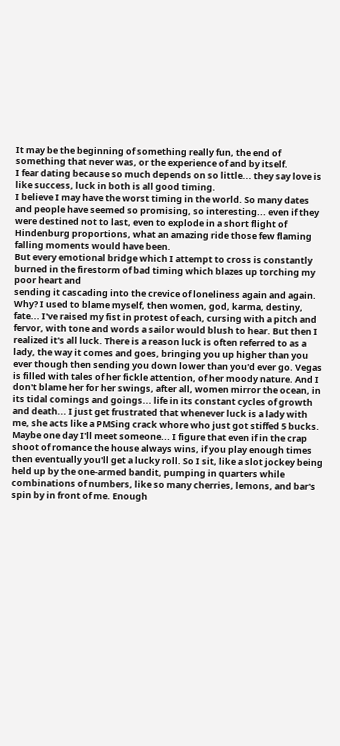It may be the beginning of something really fun, the end of something that never was, or the experience of and by itself.
I fear dating because so much depends on so little... they say love is like success, luck in both is all good timing.
I believe I may have the worst timing in the world. So many dates and people have seemed so promising, so interesting... even if they were destined not to last, even to explode in a short flight of Hindenburg proportions, what an amazing ride those few flaming falling moments would have been.
But every emotional bridge which I attempt to cross is constantly burned in the firestorm of bad timing which blazes up torching my poor heart and
sending it cascading into the crevice of loneliness again and again. Why? I used to blame myself, then women, god, karma, destiny, fate... I've raised my fist in protest of each, cursing with a pitch and fervor, with tone and words a sailor would blush to hear. But then I realized it's all luck. There is a reason luck is often referred to as a lady, the way it comes and goes, bringing you up higher than you ever though then sending you down lower than you'd ever go. Vegas is filled with tales of her fickle attention, of her moody nature. And I don't blame her for her swings, after all, women mirror the ocean, in its tidal comings and goings... life in its constant cycles of growth and death... I just get frustrated that whenever luck is a lady with me, she acts like a PMSing crack whore who just got stiffed 5 bucks. Maybe one day I'll meet someone... I figure that even if in the crap shoot of romance the house always wins, if you play enough times then eventually you'll get a lucky roll. So I sit, like a slot jockey being held up by the one-armed bandit, pumping in quarters while combinations of numbers, like so many cherries, lemons, and bar's spin by in front of me. Enough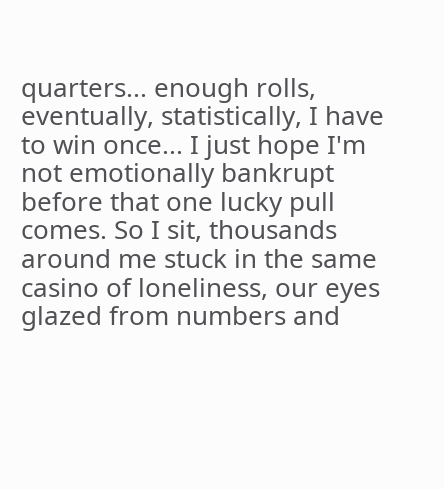quarters... enough rolls, eventually, statistically, I have to win once... I just hope I'm not emotionally bankrupt before that one lucky pull comes. So I sit, thousands around me stuck in the same casino of loneliness, our eyes glazed from numbers and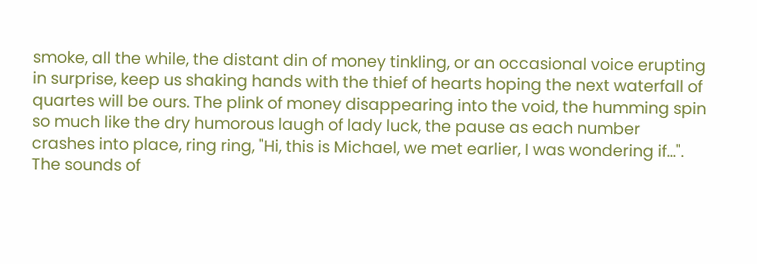smoke, all the while, the distant din of money tinkling, or an occasional voice erupting in surprise, keep us shaking hands with the thief of hearts hoping the next waterfall of quartes will be ours. The plink of money disappearing into the void, the humming spin so much like the dry humorous laugh of lady luck, the pause as each number crashes into place, ring ring, "Hi, this is Michael, we met earlier, I was wondering if...". The sounds of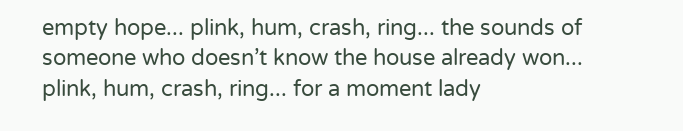empty hope... plink, hum, crash, ring... the sounds of someone who doesn’t know the house already won... plink, hum, crash, ring... for a moment lady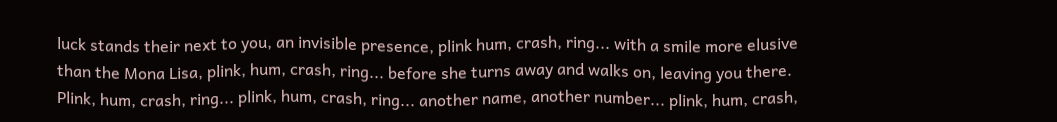luck stands their next to you, an invisible presence, plink hum, crash, ring... with a smile more elusive than the Mona Lisa, plink, hum, crash, ring... before she turns away and walks on, leaving you there. Plink, hum, crash, ring... plink, hum, crash, ring... another name, another number... plink, hum, crash,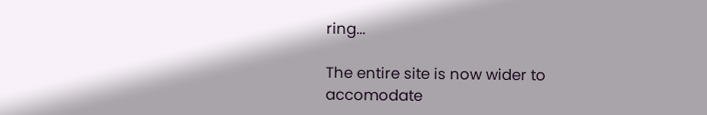ring...

The entire site is now wider to accomodate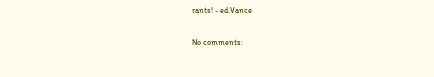rants! - ed.Vance

No comments: